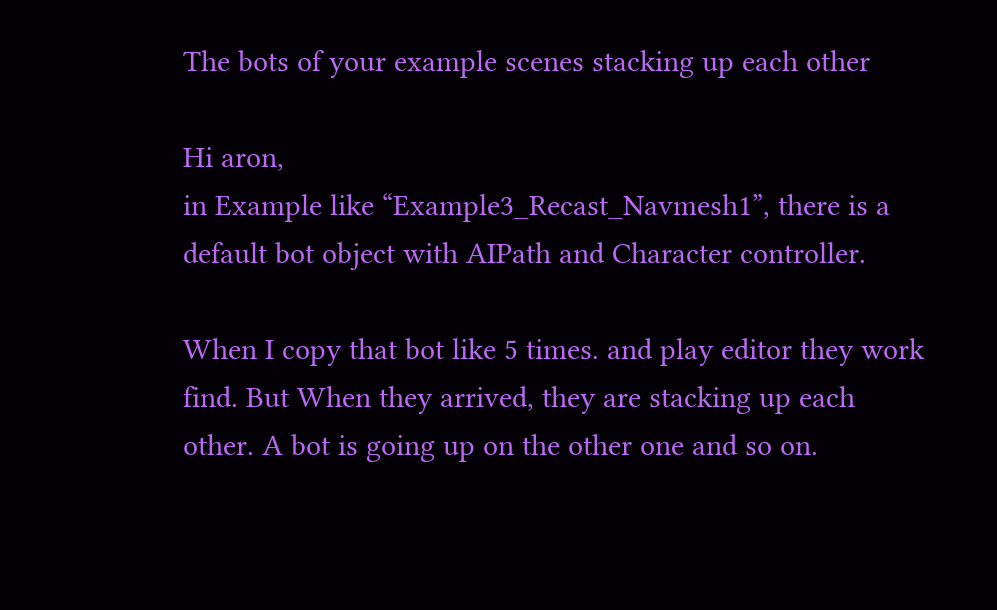The bots of your example scenes stacking up each other

Hi aron,
in Example like “Example3_Recast_Navmesh1”, there is a default bot object with AIPath and Character controller.

When I copy that bot like 5 times. and play editor they work find. But When they arrived, they are stacking up each other. A bot is going up on the other one and so on.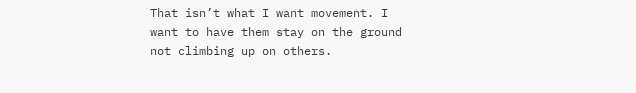That isn’t what I want movement. I want to have them stay on the ground not climbing up on others.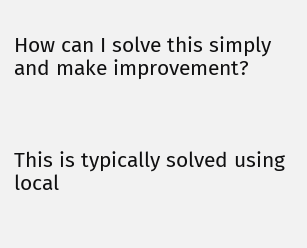How can I solve this simply and make improvement?



This is typically solved using local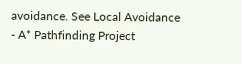avoidance. See Local Avoidance - A* Pathfinding Project